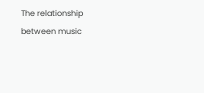The relationship between music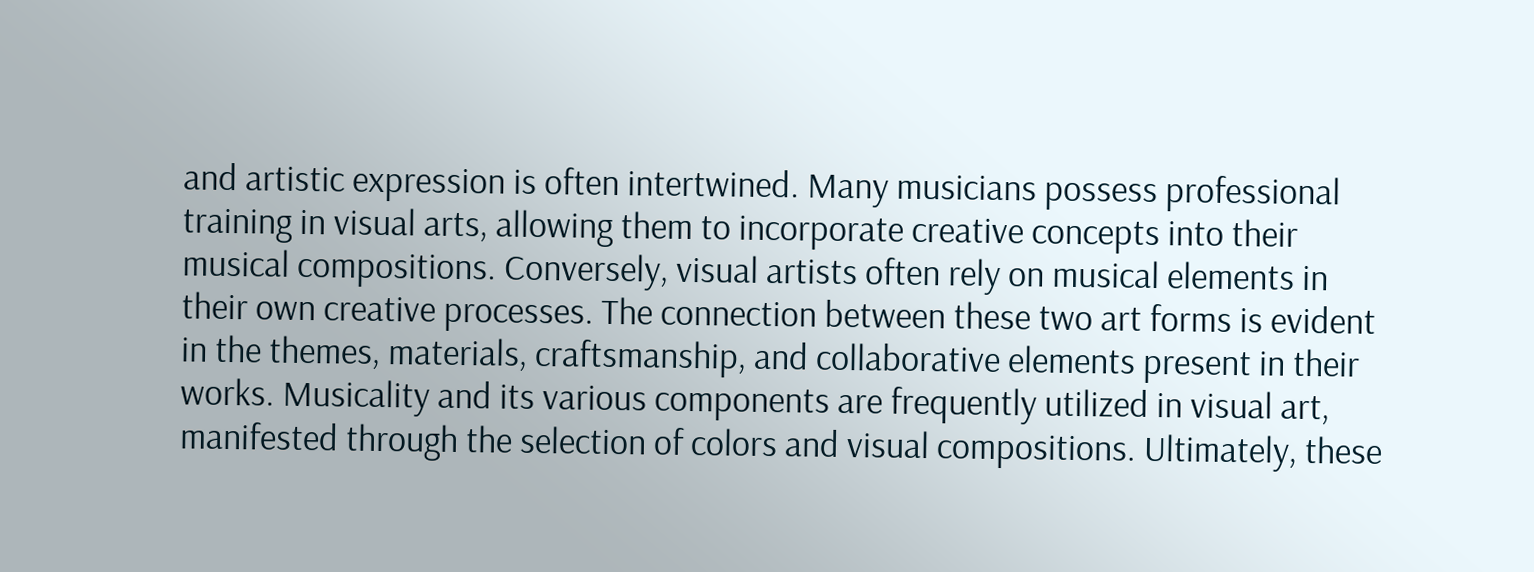and artistic expression is often intertwined. Many musicians possess professional training in visual arts, allowing them to incorporate creative concepts into their musical compositions. Conversely, visual artists often rely on musical elements in their own creative processes. The connection between these two art forms is evident in the themes, materials, craftsmanship, and collaborative elements present in their works. Musicality and its various components are frequently utilized in visual art, manifested through the selection of colors and visual compositions. Ultimately, these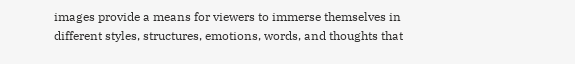images provide a means for viewers to immerse themselves in different styles, structures, emotions, words, and thoughts that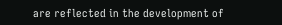are reflected in the development of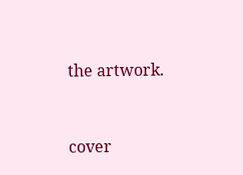the artwork.


cover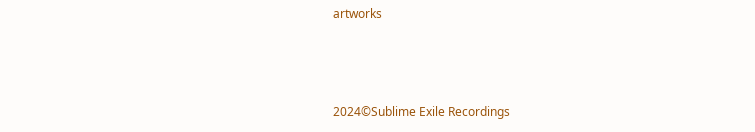artworks



2024©Sublime Exile Recordings